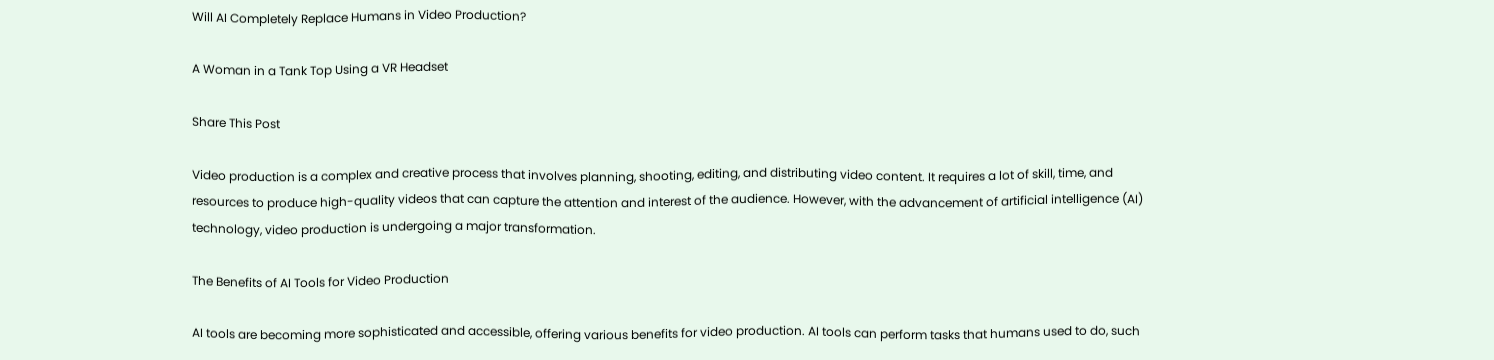Will AI Completely Replace Humans in Video Production?

A Woman in a Tank Top Using a VR Headset

Share This Post

Video production is a complex and creative process that involves planning, shooting, editing, and distributing video content. It requires a lot of skill, time, and resources to produce high-quality videos that can capture the attention and interest of the audience. However, with the advancement of artificial intelligence (AI) technology, video production is undergoing a major transformation.

The Benefits of AI Tools for Video Production

AI tools are becoming more sophisticated and accessible, offering various benefits for video production. AI tools can perform tasks that humans used to do, such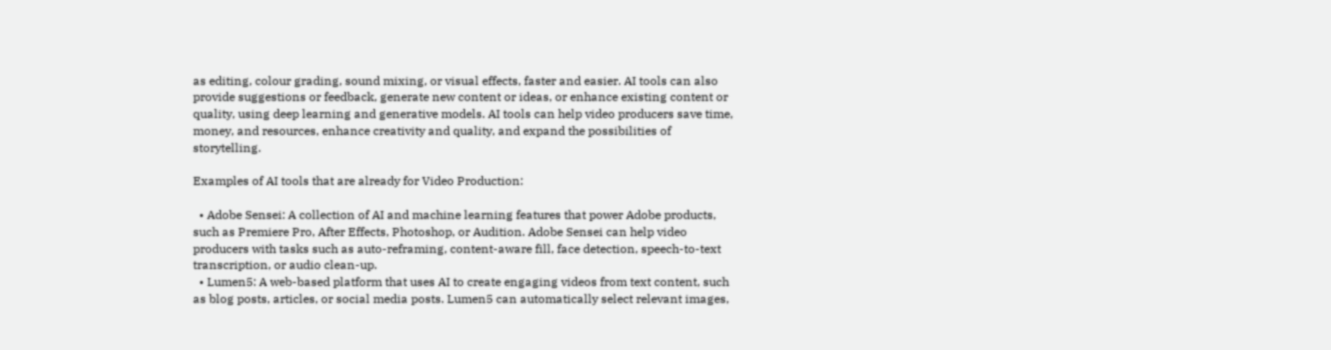as editing, colour grading, sound mixing, or visual effects, faster and easier. AI tools can also provide suggestions or feedback, generate new content or ideas, or enhance existing content or quality, using deep learning and generative models. AI tools can help video producers save time, money, and resources, enhance creativity and quality, and expand the possibilities of storytelling.

Examples of AI tools that are already for Video Production:

  • Adobe Sensei: A collection of AI and machine learning features that power Adobe products, such as Premiere Pro, After Effects, Photoshop, or Audition. Adobe Sensei can help video producers with tasks such as auto-reframing, content-aware fill, face detection, speech-to-text transcription, or audio clean-up.
  • Lumen5: A web-based platform that uses AI to create engaging videos from text content, such as blog posts, articles, or social media posts. Lumen5 can automatically select relevant images,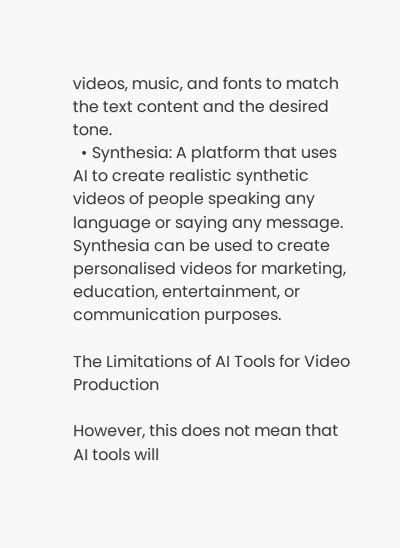videos, music, and fonts to match the text content and the desired tone.
  • Synthesia: A platform that uses AI to create realistic synthetic videos of people speaking any language or saying any message. Synthesia can be used to create personalised videos for marketing, education, entertainment, or communication purposes.

The Limitations of AI Tools for Video Production

However, this does not mean that AI tools will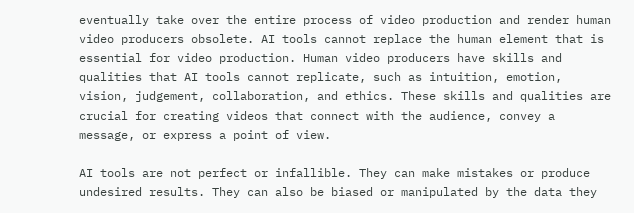eventually take over the entire process of video production and render human video producers obsolete. AI tools cannot replace the human element that is essential for video production. Human video producers have skills and qualities that AI tools cannot replicate, such as intuition, emotion, vision, judgement, collaboration, and ethics. These skills and qualities are crucial for creating videos that connect with the audience, convey a message, or express a point of view.

AI tools are not perfect or infallible. They can make mistakes or produce undesired results. They can also be biased or manipulated by the data they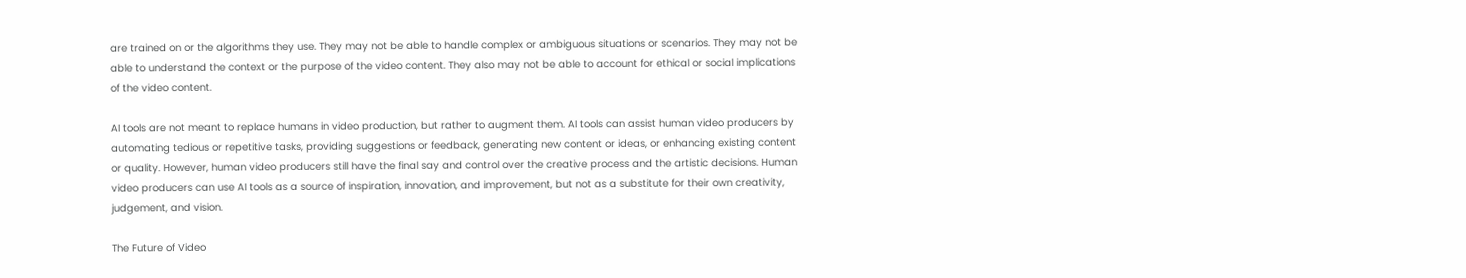are trained on or the algorithms they use. They may not be able to handle complex or ambiguous situations or scenarios. They may not be able to understand the context or the purpose of the video content. They also may not be able to account for ethical or social implications of the video content.

AI tools are not meant to replace humans in video production, but rather to augment them. AI tools can assist human video producers by automating tedious or repetitive tasks, providing suggestions or feedback, generating new content or ideas, or enhancing existing content or quality. However, human video producers still have the final say and control over the creative process and the artistic decisions. Human video producers can use AI tools as a source of inspiration, innovation, and improvement, but not as a substitute for their own creativity, judgement, and vision.

The Future of Video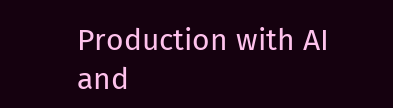Production with AI and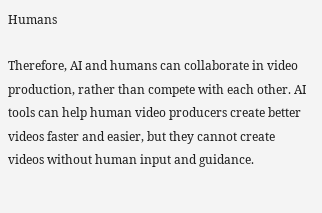Humans

Therefore, AI and humans can collaborate in video production, rather than compete with each other. AI tools can help human video producers create better videos faster and easier, but they cannot create videos without human input and guidance.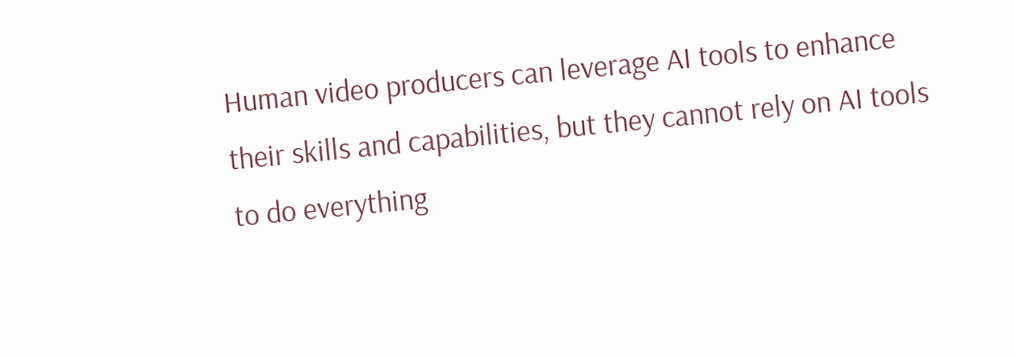Human video producers can leverage AI tools to enhance their skills and capabilities, but they cannot rely on AI tools to do everything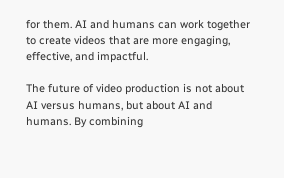for them. AI and humans can work together to create videos that are more engaging, effective, and impactful.

The future of video production is not about AI versus humans, but about AI and humans. By combining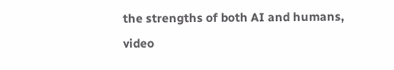the strengths of both AI and humans, video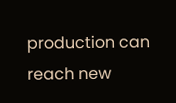production can reach new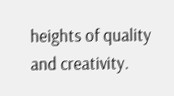heights of quality and creativity.